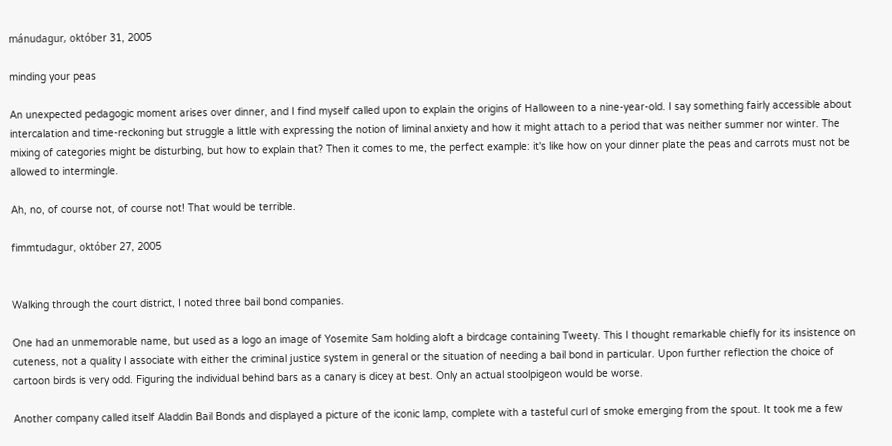mánudagur, október 31, 2005

minding your peas

An unexpected pedagogic moment arises over dinner, and I find myself called upon to explain the origins of Halloween to a nine-year-old. I say something fairly accessible about intercalation and time-reckoning but struggle a little with expressing the notion of liminal anxiety and how it might attach to a period that was neither summer nor winter. The mixing of categories might be disturbing, but how to explain that? Then it comes to me, the perfect example: it's like how on your dinner plate the peas and carrots must not be allowed to intermingle.

Ah, no, of course not, of course not! That would be terrible.

fimmtudagur, október 27, 2005


Walking through the court district, I noted three bail bond companies.

One had an unmemorable name, but used as a logo an image of Yosemite Sam holding aloft a birdcage containing Tweety. This I thought remarkable chiefly for its insistence on cuteness, not a quality I associate with either the criminal justice system in general or the situation of needing a bail bond in particular. Upon further reflection the choice of cartoon birds is very odd. Figuring the individual behind bars as a canary is dicey at best. Only an actual stoolpigeon would be worse.

Another company called itself Aladdin Bail Bonds and displayed a picture of the iconic lamp, complete with a tasteful curl of smoke emerging from the spout. It took me a few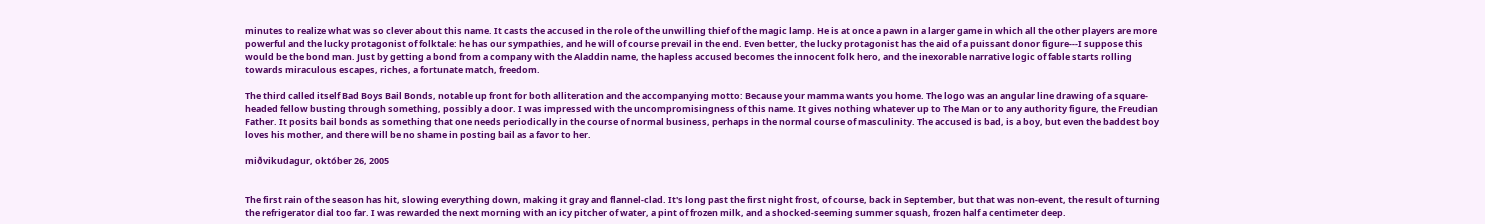minutes to realize what was so clever about this name. It casts the accused in the role of the unwilling thief of the magic lamp. He is at once a pawn in a larger game in which all the other players are more powerful and the lucky protagonist of folktale: he has our sympathies, and he will of course prevail in the end. Even better, the lucky protagonist has the aid of a puissant donor figure---I suppose this would be the bond man. Just by getting a bond from a company with the Aladdin name, the hapless accused becomes the innocent folk hero, and the inexorable narrative logic of fable starts rolling towards miraculous escapes, riches, a fortunate match, freedom.

The third called itself Bad Boys Bail Bonds, notable up front for both alliteration and the accompanying motto: Because your mamma wants you home. The logo was an angular line drawing of a square-headed fellow busting through something, possibly a door. I was impressed with the uncompromisingness of this name. It gives nothing whatever up to The Man or to any authority figure, the Freudian Father. It posits bail bonds as something that one needs periodically in the course of normal business, perhaps in the normal course of masculinity. The accused is bad, is a boy, but even the baddest boy loves his mother, and there will be no shame in posting bail as a favor to her.

miðvikudagur, október 26, 2005


The first rain of the season has hit, slowing everything down, making it gray and flannel-clad. It's long past the first night frost, of course, back in September, but that was non-event, the result of turning the refrigerator dial too far. I was rewarded the next morning with an icy pitcher of water, a pint of frozen milk, and a shocked-seeming summer squash, frozen half a centimeter deep.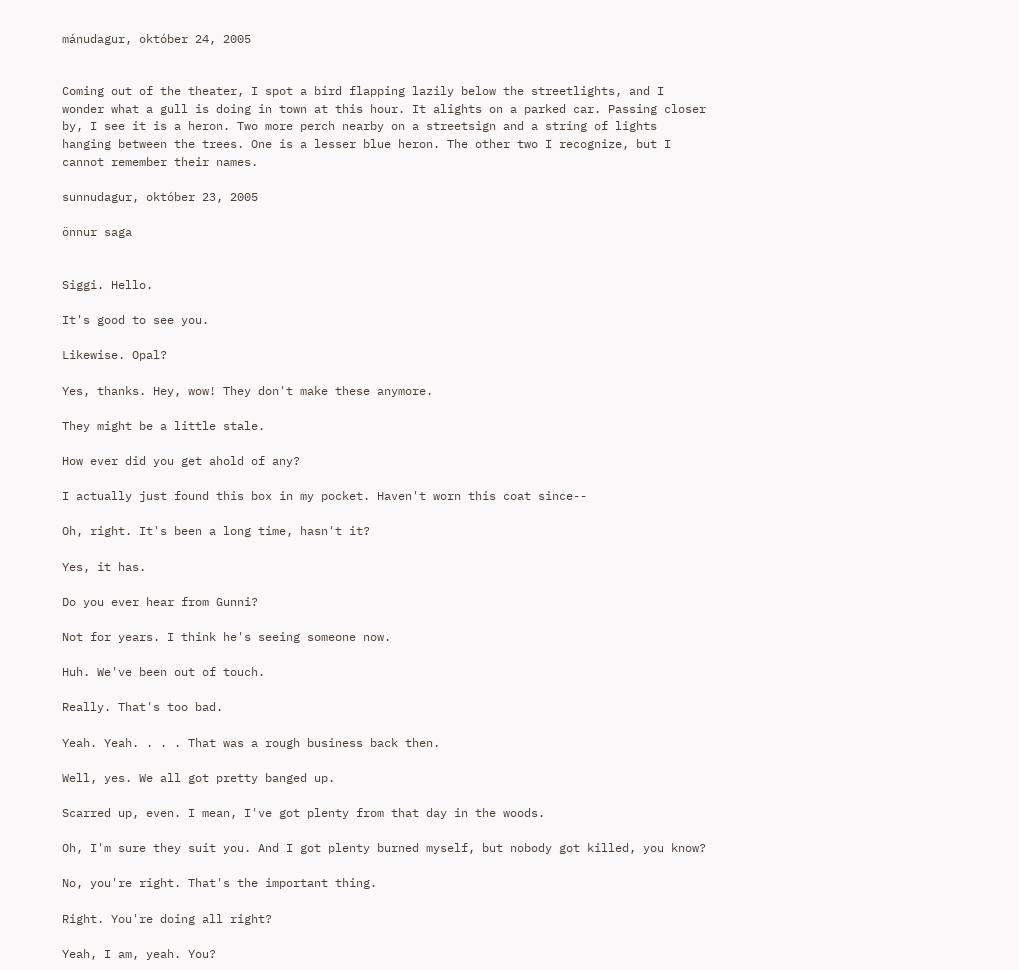mánudagur, október 24, 2005


Coming out of the theater, I spot a bird flapping lazily below the streetlights, and I wonder what a gull is doing in town at this hour. It alights on a parked car. Passing closer by, I see it is a heron. Two more perch nearby on a streetsign and a string of lights hanging between the trees. One is a lesser blue heron. The other two I recognize, but I cannot remember their names.

sunnudagur, október 23, 2005

önnur saga


Siggi. Hello.

It's good to see you.

Likewise. Opal?

Yes, thanks. Hey, wow! They don't make these anymore.

They might be a little stale.

How ever did you get ahold of any?

I actually just found this box in my pocket. Haven't worn this coat since--

Oh, right. It's been a long time, hasn't it?

Yes, it has.

Do you ever hear from Gunni?

Not for years. I think he's seeing someone now.

Huh. We've been out of touch.

Really. That's too bad.

Yeah. Yeah. . . . That was a rough business back then.

Well, yes. We all got pretty banged up.

Scarred up, even. I mean, I've got plenty from that day in the woods.

Oh, I'm sure they suit you. And I got plenty burned myself, but nobody got killed, you know?

No, you're right. That's the important thing.

Right. You're doing all right?

Yeah, I am, yeah. You?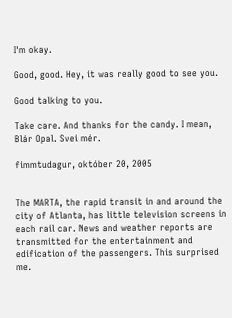I'm okay.

Good, good. Hey, it was really good to see you.

Good talking to you.

Take care. And thanks for the candy. I mean, Blár Opal. Svei mér.

fimmtudagur, október 20, 2005


The MARTA, the rapid transit in and around the city of Atlanta, has little television screens in each rail car. News and weather reports are transmitted for the entertainment and edification of the passengers. This surprised me.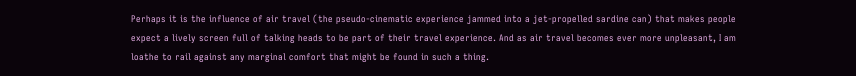Perhaps it is the influence of air travel (the pseudo-cinematic experience jammed into a jet-propelled sardine can) that makes people expect a lively screen full of talking heads to be part of their travel experience. And as air travel becomes ever more unpleasant, I am loathe to rail against any marginal comfort that might be found in such a thing.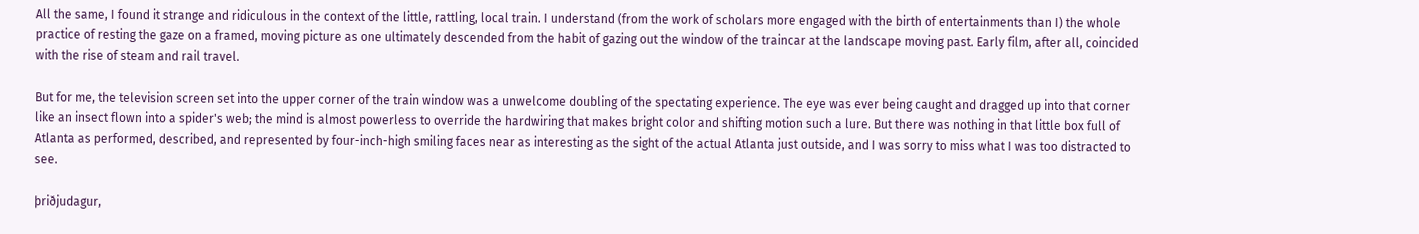All the same, I found it strange and ridiculous in the context of the little, rattling, local train. I understand (from the work of scholars more engaged with the birth of entertainments than I) the whole practice of resting the gaze on a framed, moving picture as one ultimately descended from the habit of gazing out the window of the traincar at the landscape moving past. Early film, after all, coincided with the rise of steam and rail travel.

But for me, the television screen set into the upper corner of the train window was a unwelcome doubling of the spectating experience. The eye was ever being caught and dragged up into that corner like an insect flown into a spider's web; the mind is almost powerless to override the hardwiring that makes bright color and shifting motion such a lure. But there was nothing in that little box full of Atlanta as performed, described, and represented by four-inch-high smiling faces near as interesting as the sight of the actual Atlanta just outside, and I was sorry to miss what I was too distracted to see.

þriðjudagur,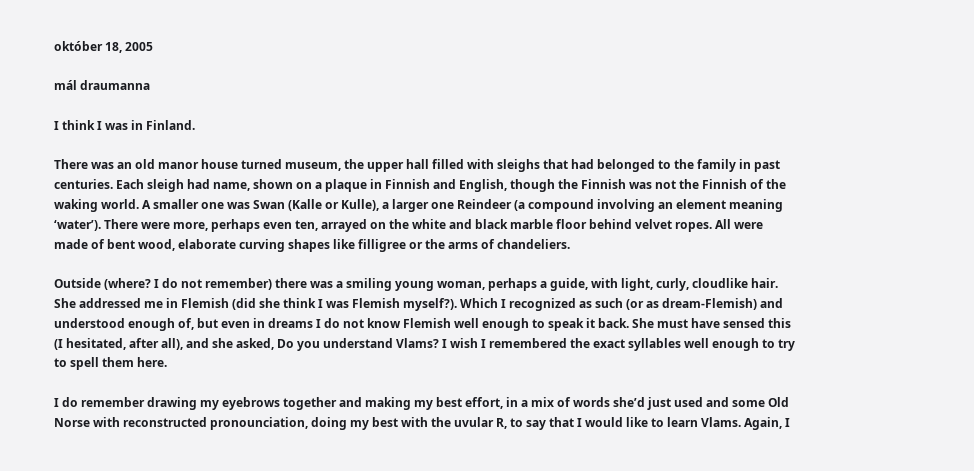október 18, 2005

mál draumanna

I think I was in Finland.

There was an old manor house turned museum, the upper hall filled with sleighs that had belonged to the family in past centuries. Each sleigh had name, shown on a plaque in Finnish and English, though the Finnish was not the Finnish of the waking world. A smaller one was Swan (Kalle or Kulle), a larger one Reindeer (a compound involving an element meaning ‘water’). There were more, perhaps even ten, arrayed on the white and black marble floor behind velvet ropes. All were made of bent wood, elaborate curving shapes like filligree or the arms of chandeliers.

Outside (where? I do not remember) there was a smiling young woman, perhaps a guide, with light, curly, cloudlike hair. She addressed me in Flemish (did she think I was Flemish myself?). Which I recognized as such (or as dream-Flemish) and understood enough of, but even in dreams I do not know Flemish well enough to speak it back. She must have sensed this (I hesitated, after all), and she asked, Do you understand Vlams? I wish I remembered the exact syllables well enough to try to spell them here.

I do remember drawing my eyebrows together and making my best effort, in a mix of words she’d just used and some Old Norse with reconstructed pronounciation, doing my best with the uvular R, to say that I would like to learn Vlams. Again, I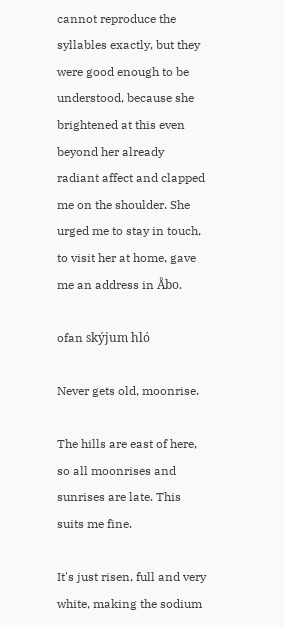cannot reproduce the syllables exactly, but they were good enough to be understood, because she brightened at this even beyond her already radiant affect and clapped me on the shoulder. She urged me to stay in touch, to visit her at home, gave me an address in Åbo.

ofan skýjum hló

Never gets old, moonrise.

The hills are east of here, so all moonrises and sunrises are late. This suits me fine.

It's just risen, full and very white, making the sodium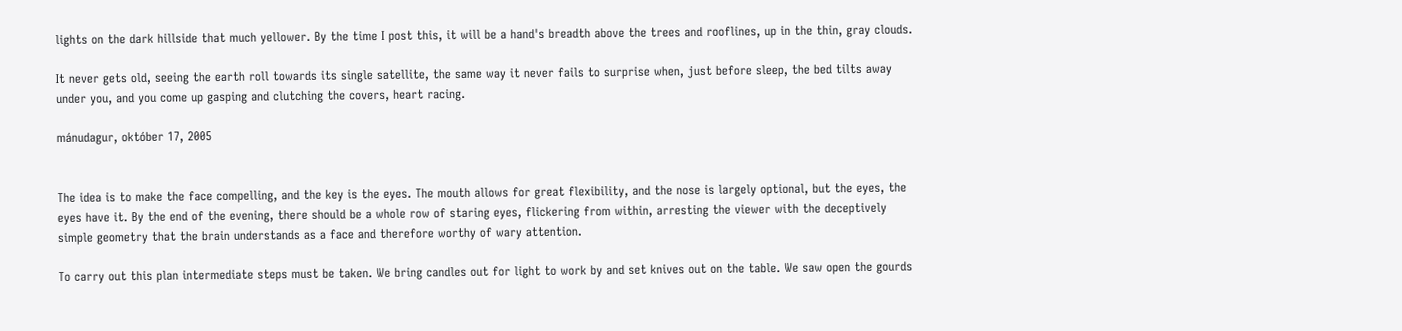lights on the dark hillside that much yellower. By the time I post this, it will be a hand's breadth above the trees and rooflines, up in the thin, gray clouds.

It never gets old, seeing the earth roll towards its single satellite, the same way it never fails to surprise when, just before sleep, the bed tilts away under you, and you come up gasping and clutching the covers, heart racing.

mánudagur, október 17, 2005


The idea is to make the face compelling, and the key is the eyes. The mouth allows for great flexibility, and the nose is largely optional, but the eyes, the eyes have it. By the end of the evening, there should be a whole row of staring eyes, flickering from within, arresting the viewer with the deceptively simple geometry that the brain understands as a face and therefore worthy of wary attention.

To carry out this plan intermediate steps must be taken. We bring candles out for light to work by and set knives out on the table. We saw open the gourds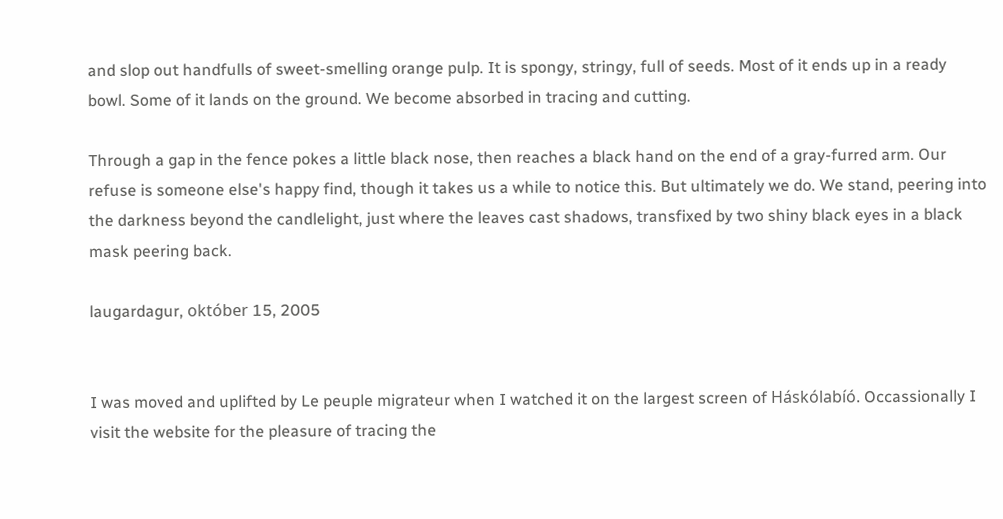and slop out handfulls of sweet-smelling orange pulp. It is spongy, stringy, full of seeds. Most of it ends up in a ready bowl. Some of it lands on the ground. We become absorbed in tracing and cutting.

Through a gap in the fence pokes a little black nose, then reaches a black hand on the end of a gray-furred arm. Our refuse is someone else's happy find, though it takes us a while to notice this. But ultimately we do. We stand, peering into the darkness beyond the candlelight, just where the leaves cast shadows, transfixed by two shiny black eyes in a black mask peering back.

laugardagur, október 15, 2005


I was moved and uplifted by Le peuple migrateur when I watched it on the largest screen of Háskólabíó. Occassionally I visit the website for the pleasure of tracing the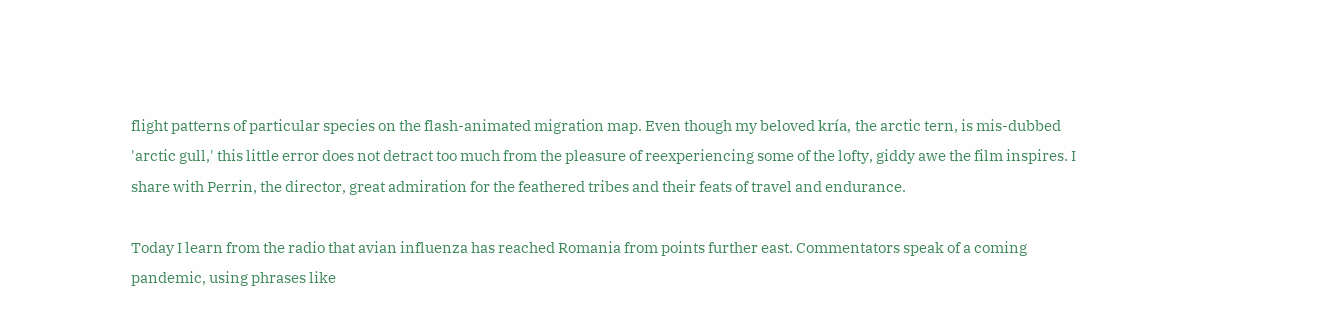flight patterns of particular species on the flash-animated migration map. Even though my beloved kría, the arctic tern, is mis-dubbed 'arctic gull,' this little error does not detract too much from the pleasure of reexperiencing some of the lofty, giddy awe the film inspires. I share with Perrin, the director, great admiration for the feathered tribes and their feats of travel and endurance.

Today I learn from the radio that avian influenza has reached Romania from points further east. Commentators speak of a coming pandemic, using phrases like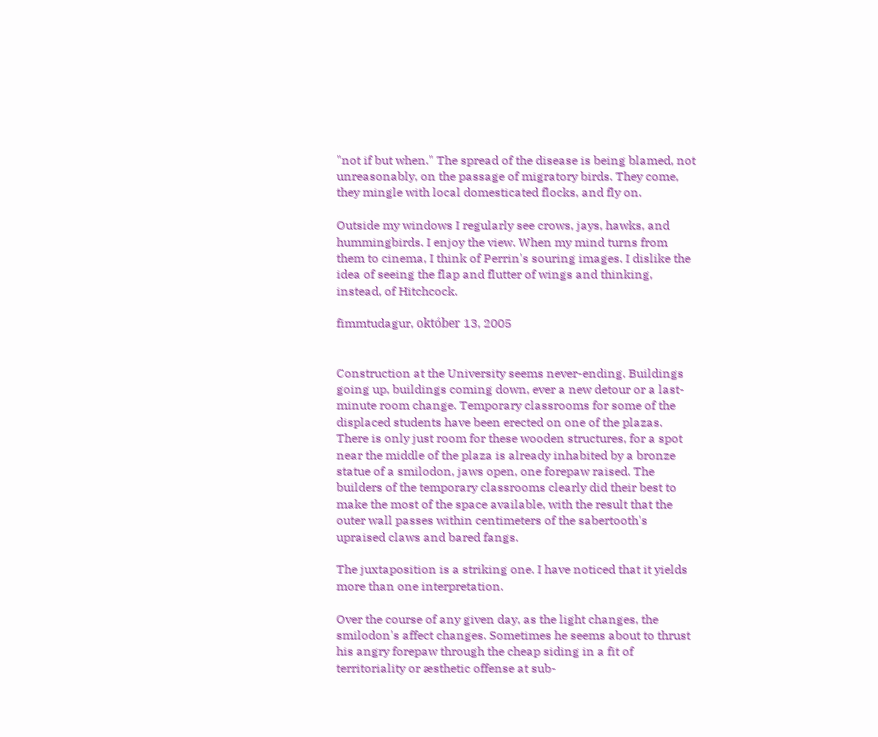"not if but when." The spread of the disease is being blamed, not unreasonably, on the passage of migratory birds. They come, they mingle with local domesticated flocks, and fly on.

Outside my windows I regularly see crows, jays, hawks, and hummingbirds. I enjoy the view. When my mind turns from them to cinema, I think of Perrin's souring images. I dislike the idea of seeing the flap and flutter of wings and thinking, instead, of Hitchcock.

fimmtudagur, október 13, 2005


Construction at the University seems never-ending. Buildings going up, buildings coming down, ever a new detour or a last-minute room change. Temporary classrooms for some of the displaced students have been erected on one of the plazas. There is only just room for these wooden structures, for a spot near the middle of the plaza is already inhabited by a bronze statue of a smilodon, jaws open, one forepaw raised. The builders of the temporary classrooms clearly did their best to make the most of the space available, with the result that the outer wall passes within centimeters of the sabertooth's upraised claws and bared fangs.

The juxtaposition is a striking one. I have noticed that it yields more than one interpretation.

Over the course of any given day, as the light changes, the smilodon's affect changes. Sometimes he seems about to thrust his angry forepaw through the cheap siding in a fit of territoriality or æsthetic offense at sub-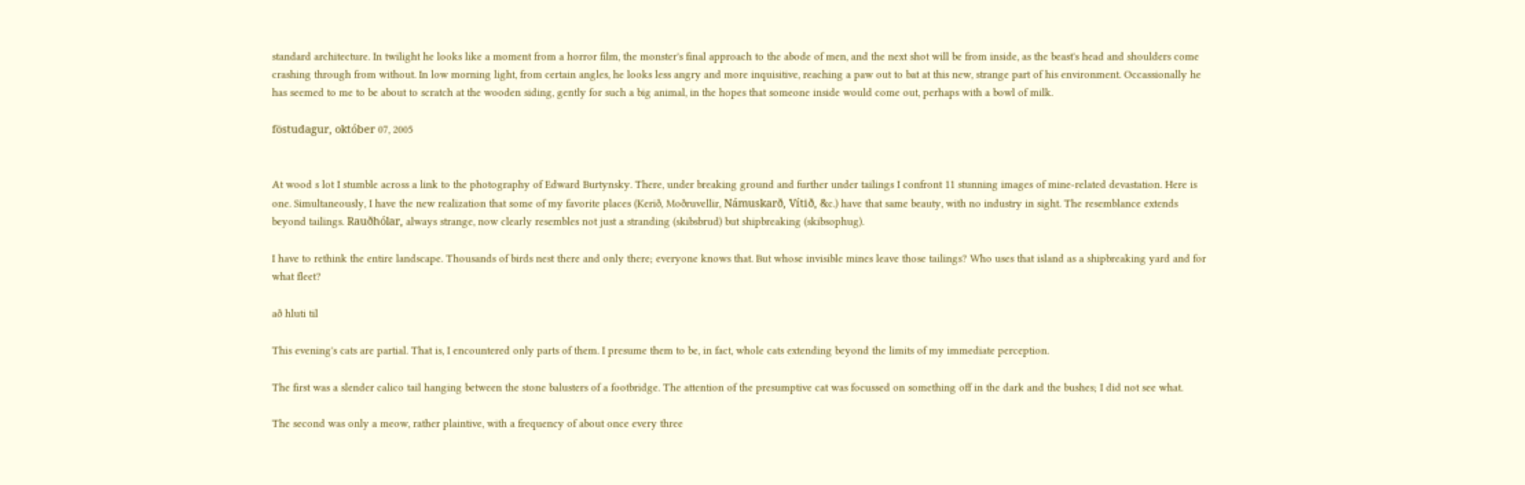standard architecture. In twilight he looks like a moment from a horror film, the monster's final approach to the abode of men, and the next shot will be from inside, as the beast's head and shoulders come crashing through from without. In low morning light, from certain angles, he looks less angry and more inquisitive, reaching a paw out to bat at this new, strange part of his environment. Occassionally he has seemed to me to be about to scratch at the wooden siding, gently for such a big animal, in the hopes that someone inside would come out, perhaps with a bowl of milk.

föstudagur, október 07, 2005


At wood s lot I stumble across a link to the photography of Edward Burtynsky. There, under breaking ground and further under tailings I confront 11 stunning images of mine-related devastation. Here is one. Simultaneously, I have the new realization that some of my favorite places (Kerið, Moðruvellir, Námuskarð, Vítið, &c.) have that same beauty, with no industry in sight. The resemblance extends beyond tailings. Rauðhólar, always strange, now clearly resembles not just a stranding (skibsbrud) but shipbreaking (skibsophug).

I have to rethink the entire landscape. Thousands of birds nest there and only there; everyone knows that. But whose invisible mines leave those tailings? Who uses that island as a shipbreaking yard and for what fleet?

að hluti til

This evening's cats are partial. That is, I encountered only parts of them. I presume them to be, in fact, whole cats extending beyond the limits of my immediate perception.

The first was a slender calico tail hanging between the stone balusters of a footbridge. The attention of the presumptive cat was focussed on something off in the dark and the bushes; I did not see what.

The second was only a meow, rather plaintive, with a frequency of about once every three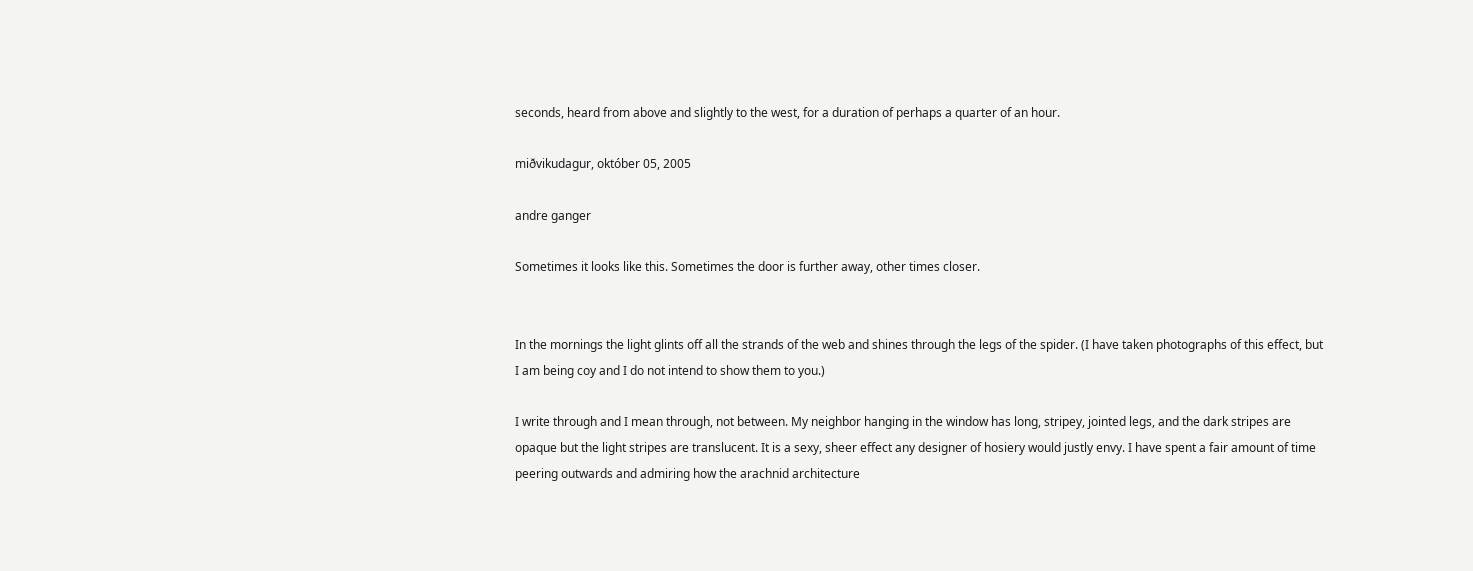seconds, heard from above and slightly to the west, for a duration of perhaps a quarter of an hour.

miðvikudagur, október 05, 2005

andre ganger

Sometimes it looks like this. Sometimes the door is further away, other times closer.


In the mornings the light glints off all the strands of the web and shines through the legs of the spider. (I have taken photographs of this effect, but I am being coy and I do not intend to show them to you.)

I write through and I mean through, not between. My neighbor hanging in the window has long, stripey, jointed legs, and the dark stripes are opaque but the light stripes are translucent. It is a sexy, sheer effect any designer of hosiery would justly envy. I have spent a fair amount of time peering outwards and admiring how the arachnid architecture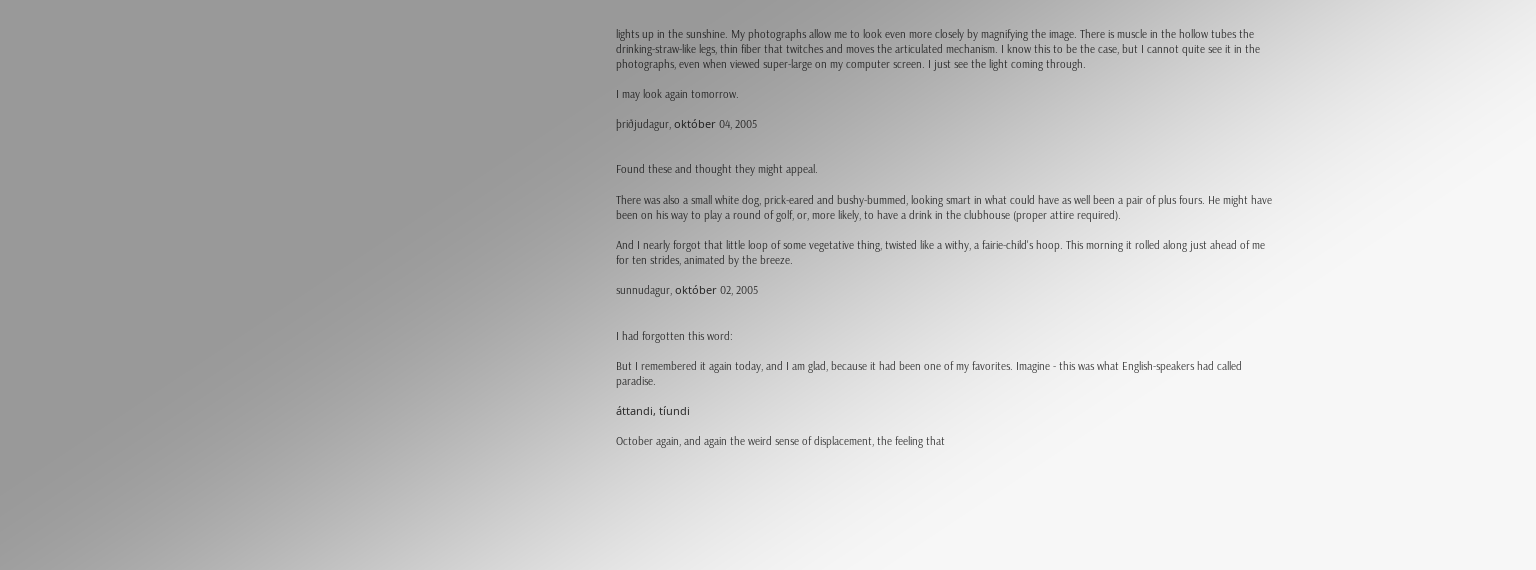lights up in the sunshine. My photographs allow me to look even more closely by magnifying the image. There is muscle in the hollow tubes the drinking-straw-like legs, thin fiber that twitches and moves the articulated mechanism. I know this to be the case, but I cannot quite see it in the photographs, even when viewed super-large on my computer screen. I just see the light coming through.

I may look again tomorrow.

þriðjudagur, október 04, 2005


Found these and thought they might appeal.

There was also a small white dog, prick-eared and bushy-bummed, looking smart in what could have as well been a pair of plus fours. He might have been on his way to play a round of golf, or, more likely, to have a drink in the clubhouse (proper attire required).

And I nearly forgot that little loop of some vegetative thing, twisted like a withy, a fairie-child's hoop. This morning it rolled along just ahead of me for ten strides, animated by the breeze.

sunnudagur, október 02, 2005


I had forgotten this word:

But I remembered it again today, and I am glad, because it had been one of my favorites. Imagine - this was what English-speakers had called paradise.

áttandi, tíundi

October again, and again the weird sense of displacement, the feeling that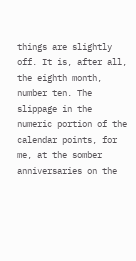things are slightly off. It is, after all, the eighth month, number ten. The slippage in the numeric portion of the calendar points, for me, at the somber anniversaries on the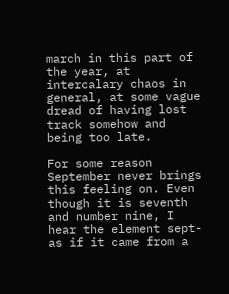march in this part of the year, at intercalary chaos in general, at some vague dread of having lost track somehow and being too late.

For some reason September never brings this feeling on. Even though it is seventh and number nine, I hear the element sept- as if it came from a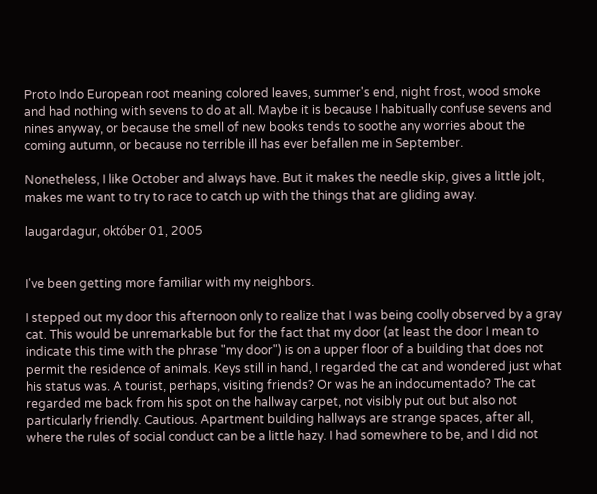Proto Indo European root meaning colored leaves, summer's end, night frost, wood smoke and had nothing with sevens to do at all. Maybe it is because I habitually confuse sevens and nines anyway, or because the smell of new books tends to soothe any worries about the coming autumn, or because no terrible ill has ever befallen me in September.

Nonetheless, I like October and always have. But it makes the needle skip, gives a little jolt, makes me want to try to race to catch up with the things that are gliding away.

laugardagur, október 01, 2005


I've been getting more familiar with my neighbors.

I stepped out my door this afternoon only to realize that I was being coolly observed by a gray cat. This would be unremarkable but for the fact that my door (at least the door I mean to indicate this time with the phrase "my door") is on a upper floor of a building that does not permit the residence of animals. Keys still in hand, I regarded the cat and wondered just what his status was. A tourist, perhaps, visiting friends? Or was he an indocumentado? The cat regarded me back from his spot on the hallway carpet, not visibly put out but also not particularly friendly. Cautious. Apartment building hallways are strange spaces, after all, where the rules of social conduct can be a little hazy. I had somewhere to be, and I did not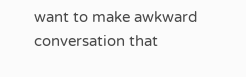want to make awkward conversation that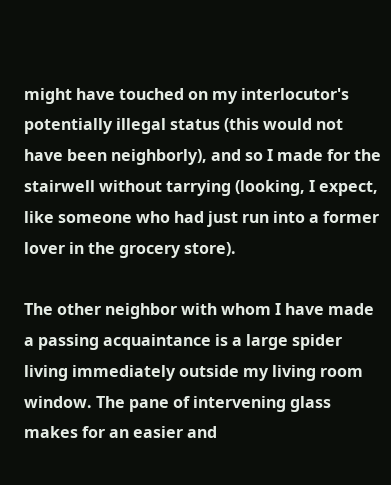might have touched on my interlocutor's potentially illegal status (this would not have been neighborly), and so I made for the stairwell without tarrying (looking, I expect, like someone who had just run into a former lover in the grocery store).

The other neighbor with whom I have made a passing acquaintance is a large spider living immediately outside my living room window. The pane of intervening glass makes for an easier and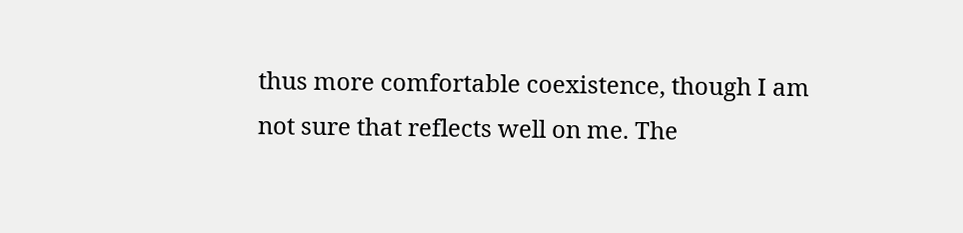thus more comfortable coexistence, though I am not sure that reflects well on me. The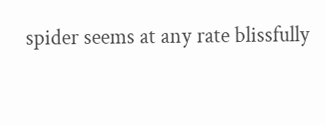spider seems at any rate blissfully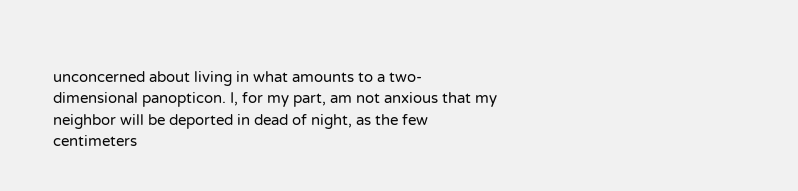unconcerned about living in what amounts to a two-dimensional panopticon. I, for my part, am not anxious that my neighbor will be deported in dead of night, as the few centimeters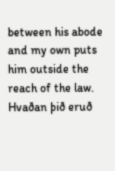between his abode and my own puts him outside the reach of the law.
Hvaðan þið eruð